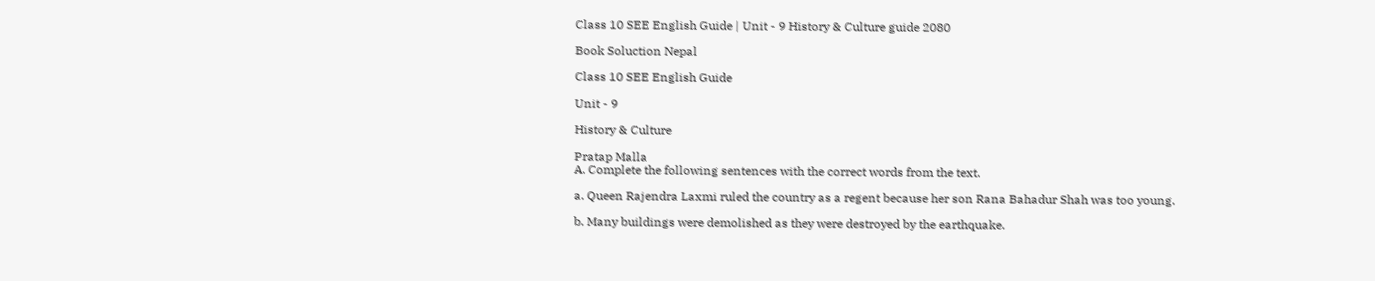Class 10 SEE English Guide | Unit - 9 History & Culture guide 2080

Book Soluction Nepal

Class 10 SEE English Guide

Unit - 9

History & Culture

Pratap Malla
A. Complete the following sentences with the correct words from the text.

a. Queen Rajendra Laxmi ruled the country as a regent because her son Rana Bahadur Shah was too young.

b. Many buildings were demolished as they were destroyed by the earthquake.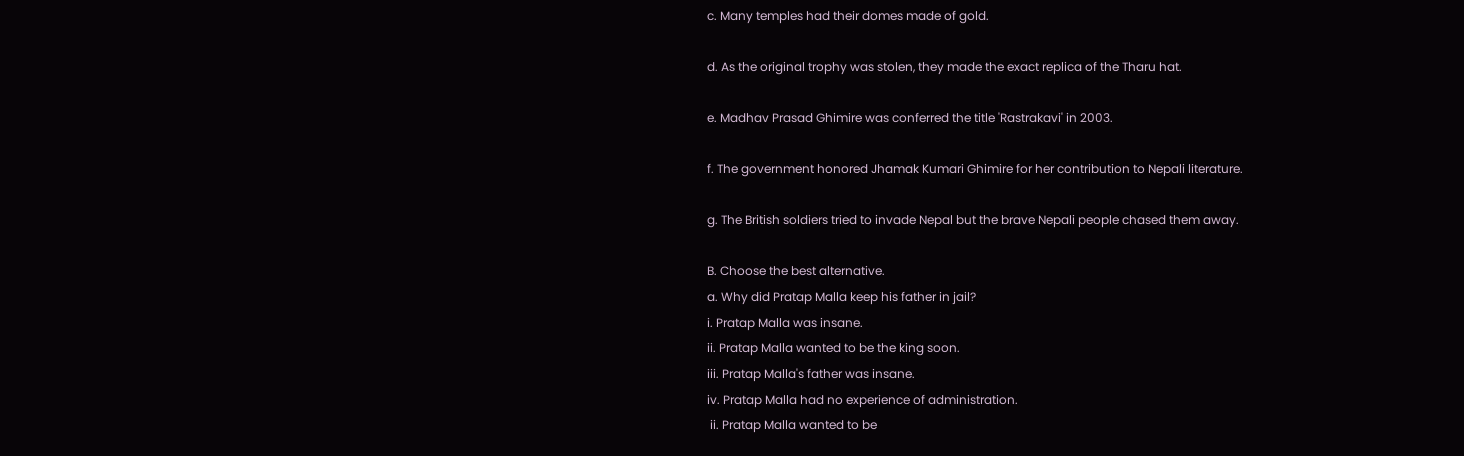c. Many temples had their domes made of gold.

d. As the original trophy was stolen, they made the exact replica of the Tharu hat.

e. Madhav Prasad Ghimire was conferred the title 'Rastrakavi' in 2003.

f. The government honored Jhamak Kumari Ghimire for her contribution to Nepali literature.

g. The British soldiers tried to invade Nepal but the brave Nepali people chased them away.

B. Choose the best alternative.
a. Why did Pratap Malla keep his father in jail?
i. Pratap Malla was insane.
ii. Pratap Malla wanted to be the king soon.
iii. Pratap Malla's father was insane.
iv. Pratap Malla had no experience of administration.
 ii. Pratap Malla wanted to be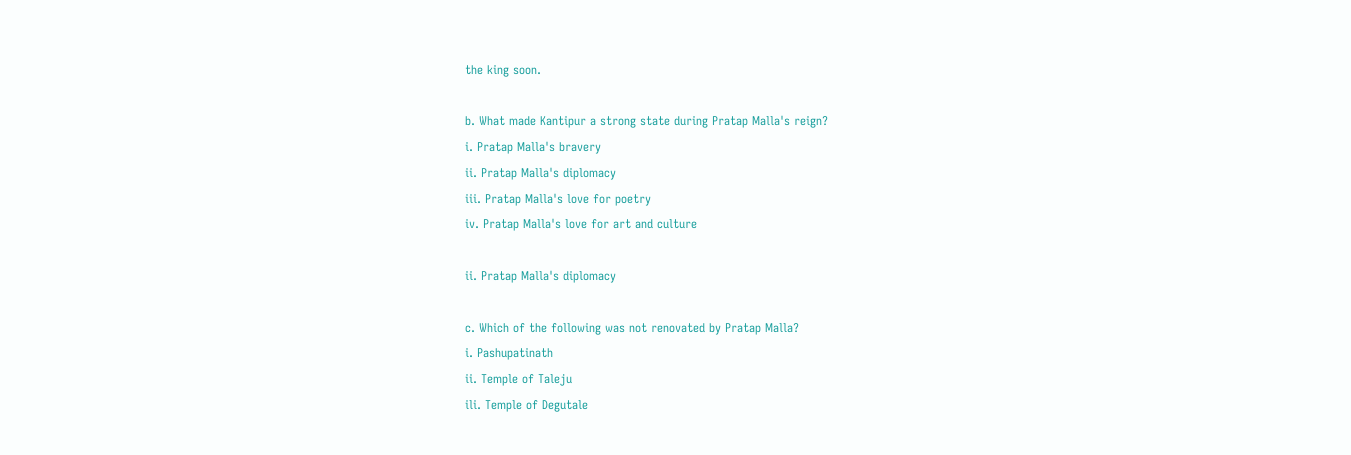the king soon.

b. What made Kantipur a strong state during Pratap Malla's reign?
i. Pratap Malla's bravery
ii. Pratap Malla's diplomacy
iii. Pratap Malla's love for poetry
iv. Pratap Malla's love for art and culture

ii. Pratap Malla's diplomacy

c. Which of the following was not renovated by Pratap Malla?
i. Pashupatinath
ii. Temple of Taleju
ili. Temple of Degutale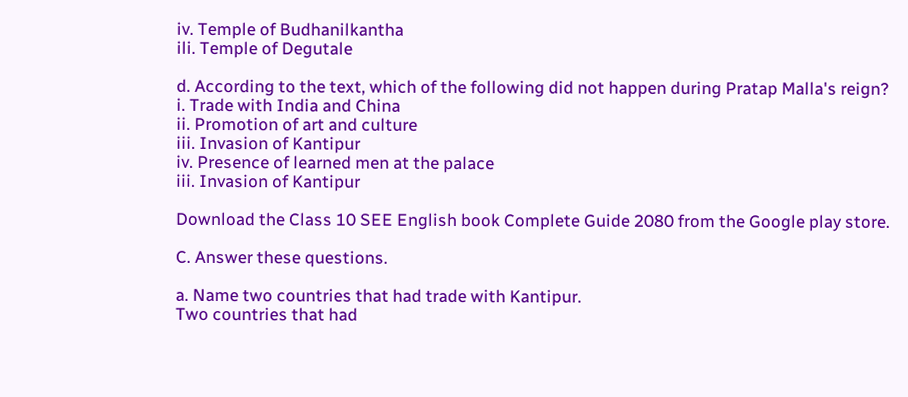iv. Temple of Budhanilkantha
ili. Temple of Degutale

d. According to the text, which of the following did not happen during Pratap Malla's reign?
i. Trade with India and China
ii. Promotion of art and culture
iii. Invasion of Kantipur
iv. Presence of learned men at the palace
iii. Invasion of Kantipur

Download the Class 10 SEE English book Complete Guide 2080 from the Google play store.

C. Answer these questions.

a. Name two countries that had trade with Kantipur.
Two countries that had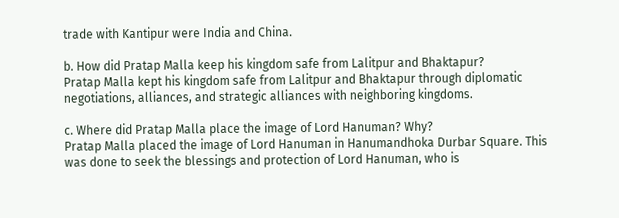trade with Kantipur were India and China.

b. How did Pratap Malla keep his kingdom safe from Lalitpur and Bhaktapur?
Pratap Malla kept his kingdom safe from Lalitpur and Bhaktapur through diplomatic negotiations, alliances, and strategic alliances with neighboring kingdoms.

c. Where did Pratap Malla place the image of Lord Hanuman? Why?
Pratap Malla placed the image of Lord Hanuman in Hanumandhoka Durbar Square. This was done to seek the blessings and protection of Lord Hanuman, who is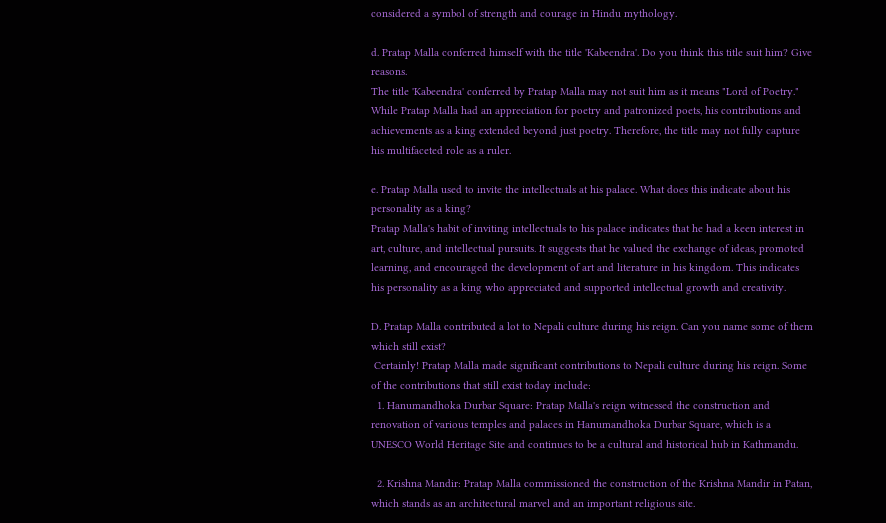considered a symbol of strength and courage in Hindu mythology.

d. Pratap Malla conferred himself with the title 'Kabeendra'. Do you think this title suit him? Give reasons.
The title 'Kabeendra' conferred by Pratap Malla may not suit him as it means "Lord of Poetry." While Pratap Malla had an appreciation for poetry and patronized poets, his contributions and achievements as a king extended beyond just poetry. Therefore, the title may not fully capture his multifaceted role as a ruler.

e. Pratap Malla used to invite the intellectuals at his palace. What does this indicate about his personality as a king?
Pratap Malla's habit of inviting intellectuals to his palace indicates that he had a keen interest in art, culture, and intellectual pursuits. It suggests that he valued the exchange of ideas, promoted learning, and encouraged the development of art and literature in his kingdom. This indicates his personality as a king who appreciated and supported intellectual growth and creativity.

D. Pratap Malla contributed a lot to Nepali culture during his reign. Can you name some of them which still exist?
 Certainly! Pratap Malla made significant contributions to Nepali culture during his reign. Some of the contributions that still exist today include:
  1. Hanumandhoka Durbar Square: Pratap Malla's reign witnessed the construction and renovation of various temples and palaces in Hanumandhoka Durbar Square, which is a UNESCO World Heritage Site and continues to be a cultural and historical hub in Kathmandu.

  2. Krishna Mandir: Pratap Malla commissioned the construction of the Krishna Mandir in Patan, which stands as an architectural marvel and an important religious site.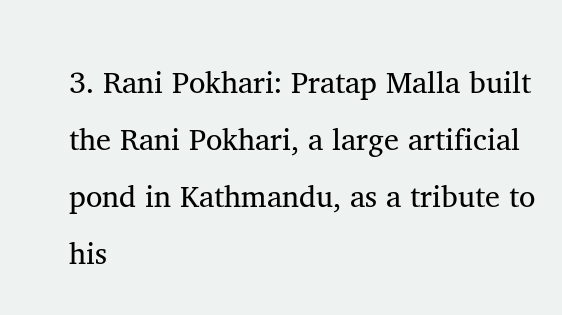3. Rani Pokhari: Pratap Malla built the Rani Pokhari, a large artificial pond in Kathmandu, as a tribute to his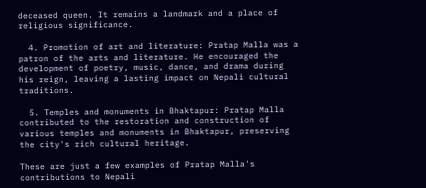deceased queen. It remains a landmark and a place of religious significance.

  4. Promotion of art and literature: Pratap Malla was a patron of the arts and literature. He encouraged the development of poetry, music, dance, and drama during his reign, leaving a lasting impact on Nepali cultural traditions.

  5. Temples and monuments in Bhaktapur: Pratap Malla contributed to the restoration and construction of various temples and monuments in Bhaktapur, preserving the city's rich cultural heritage.

These are just a few examples of Pratap Malla's contributions to Nepali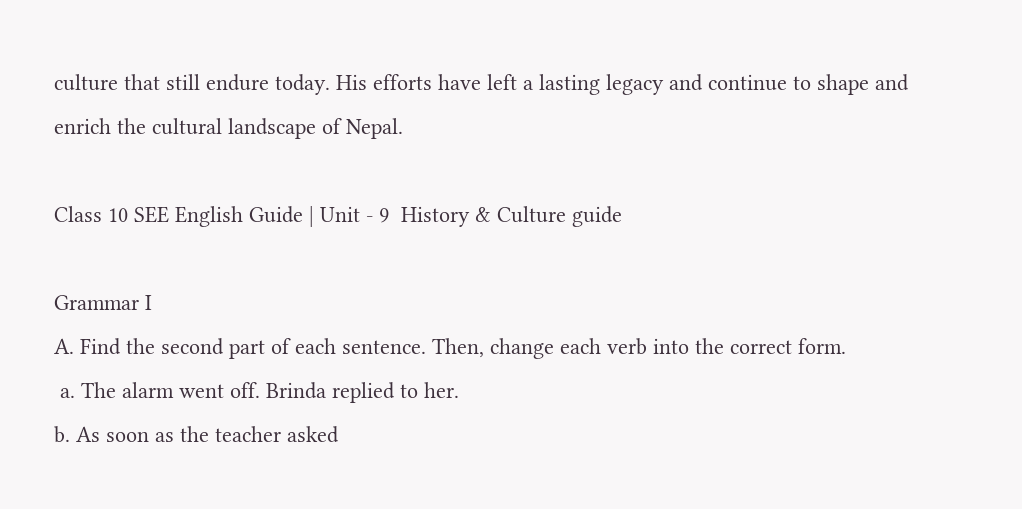culture that still endure today. His efforts have left a lasting legacy and continue to shape and enrich the cultural landscape of Nepal.

Class 10 SEE English Guide | Unit - 9  History & Culture guide

Grammar I
A. Find the second part of each sentence. Then, change each verb into the correct form.
 a. The alarm went off. Brinda replied to her.
b. As soon as the teacher asked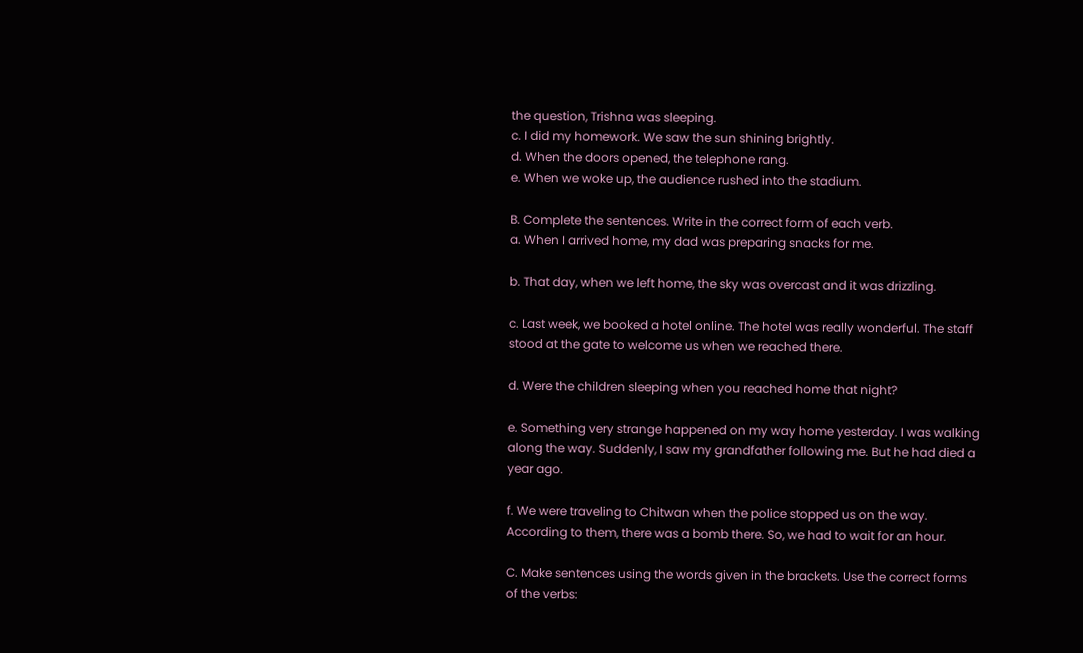the question, Trishna was sleeping.
c. I did my homework. We saw the sun shining brightly.
d. When the doors opened, the telephone rang.
e. When we woke up, the audience rushed into the stadium.

B. Complete the sentences. Write in the correct form of each verb.
a. When I arrived home, my dad was preparing snacks for me.

b. That day, when we left home, the sky was overcast and it was drizzling.

c. Last week, we booked a hotel online. The hotel was really wonderful. The staff stood at the gate to welcome us when we reached there.

d. Were the children sleeping when you reached home that night?

e. Something very strange happened on my way home yesterday. I was walking along the way. Suddenly, I saw my grandfather following me. But he had died a year ago.

f. We were traveling to Chitwan when the police stopped us on the way. According to them, there was a bomb there. So, we had to wait for an hour.

C. Make sentences using the words given in the brackets. Use the correct forms of the verbs: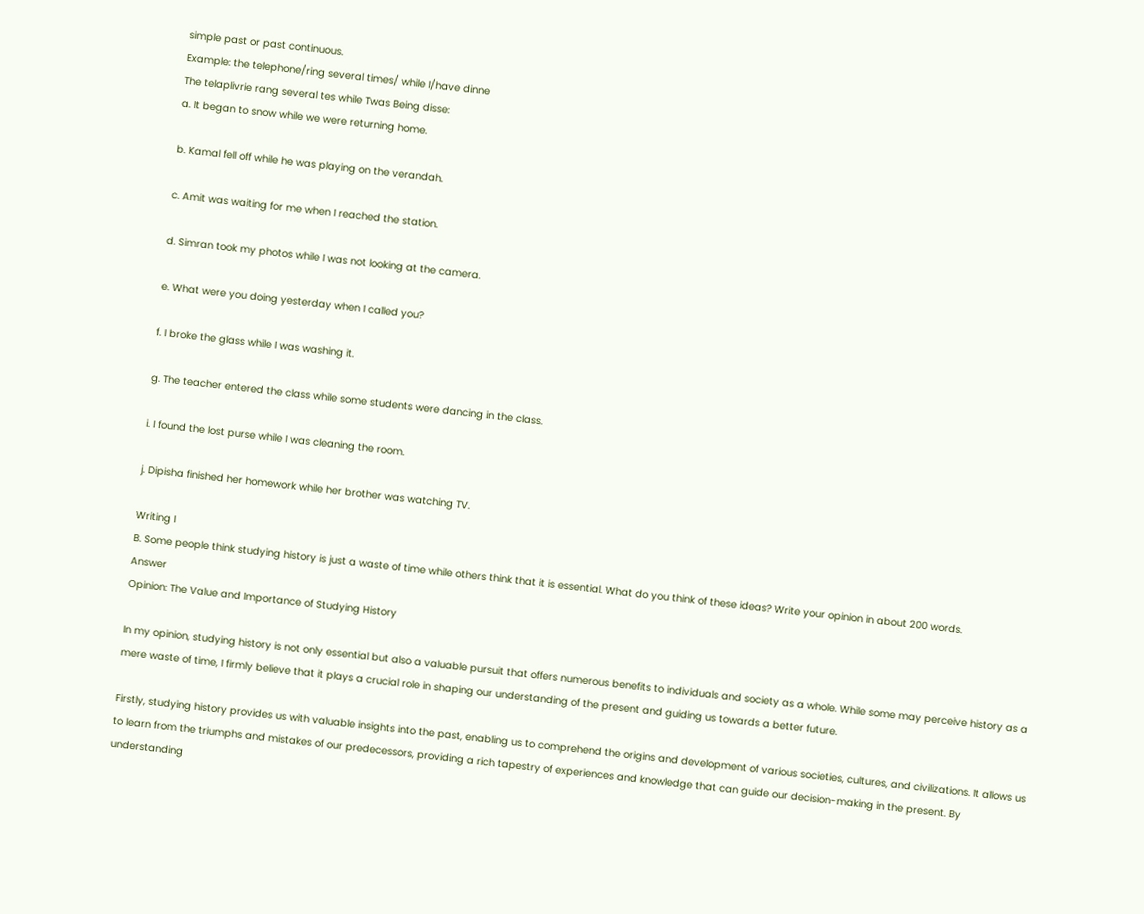simple past or past continuous.
Example: the telephone/ring several times/ while I/have dinne
The telaplivrie rang several tes while Twas Being disse:
a. It began to snow while we were returning home.

b. Kamal fell off while he was playing on the verandah.

c. Amit was waiting for me when I reached the station.

d. Simran took my photos while I was not looking at the camera.

e. What were you doing yesterday when I called you?

f. I broke the glass while I was washing it.

g. The teacher entered the class while some students were dancing in the class.

i. I found the lost purse while I was cleaning the room.

j. Dipisha finished her homework while her brother was watching TV.

Writing I
B. Some people think studying history is just a waste of time while others think that it is essential. What do you think of these ideas? Write your opinion in about 200 words.
Answer
Opinion: The Value and Importance of Studying History

In my opinion, studying history is not only essential but also a valuable pursuit that offers numerous benefits to individuals and society as a whole. While some may perceive history as a mere waste of time, I firmly believe that it plays a crucial role in shaping our understanding of the present and guiding us towards a better future.

Firstly, studying history provides us with valuable insights into the past, enabling us to comprehend the origins and development of various societies, cultures, and civilizations. It allows us to learn from the triumphs and mistakes of our predecessors, providing a rich tapestry of experiences and knowledge that can guide our decision-making in the present. By understanding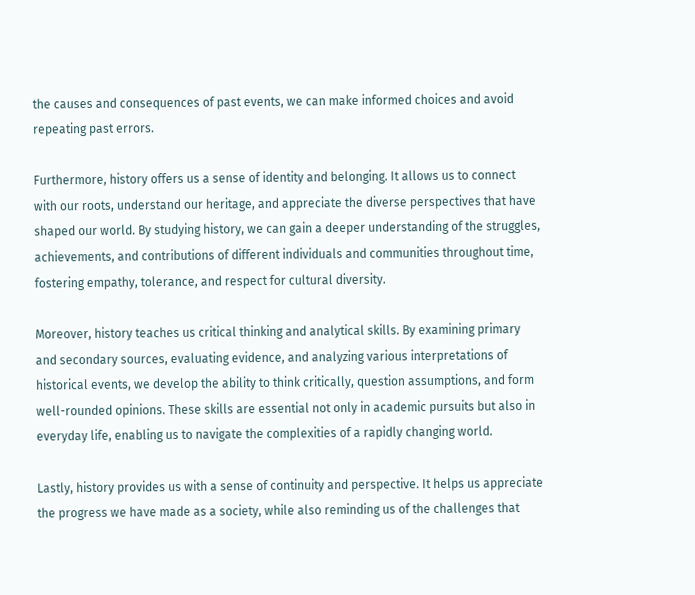the causes and consequences of past events, we can make informed choices and avoid repeating past errors.

Furthermore, history offers us a sense of identity and belonging. It allows us to connect with our roots, understand our heritage, and appreciate the diverse perspectives that have shaped our world. By studying history, we can gain a deeper understanding of the struggles, achievements, and contributions of different individuals and communities throughout time, fostering empathy, tolerance, and respect for cultural diversity.

Moreover, history teaches us critical thinking and analytical skills. By examining primary and secondary sources, evaluating evidence, and analyzing various interpretations of historical events, we develop the ability to think critically, question assumptions, and form well-rounded opinions. These skills are essential not only in academic pursuits but also in everyday life, enabling us to navigate the complexities of a rapidly changing world.

Lastly, history provides us with a sense of continuity and perspective. It helps us appreciate the progress we have made as a society, while also reminding us of the challenges that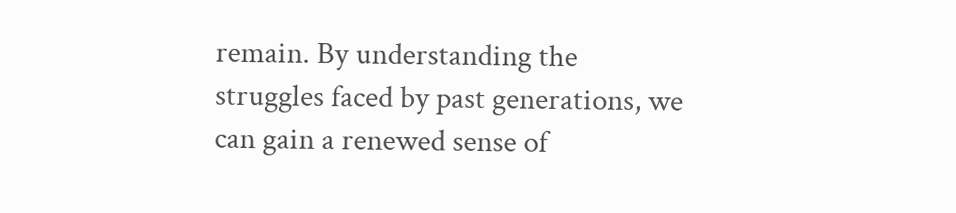remain. By understanding the struggles faced by past generations, we can gain a renewed sense of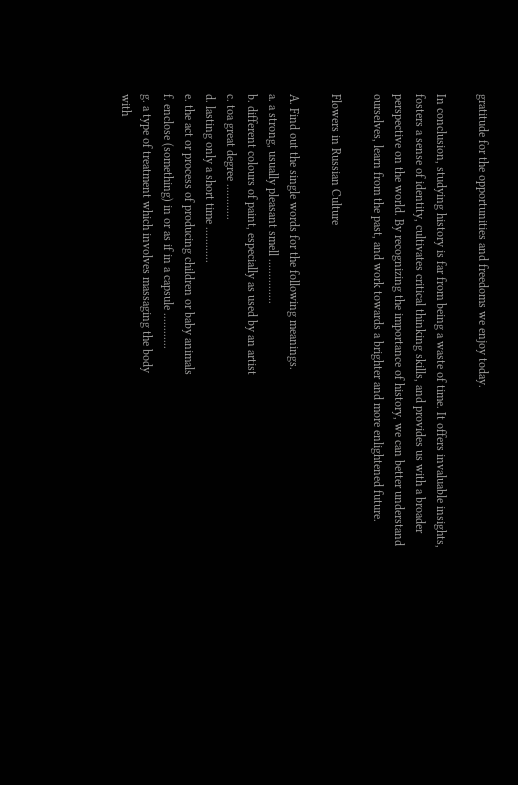gratitude for the opportunities and freedoms we enjoy today.

In conclusion, studying history is far from being a waste of time. It offers invaluable insights, fosters a sense of identity, cultivates critical thinking skills, and provides us with a broader perspective on the world. By recognizing the importance of history, we can better understand ourselves, learn from the past, and work towards a brighter and more enlightened future.

Flowers in Russian Culture

A. Find out the single words for the following meanings.
a. a strong, usually pleasant smell ...............
b. different colours of paint, especially as used by an artist
c. toa great degree ............
d. lasting only a short time ............
e. the act or process of producing children or baby animals
f. enclose (something) in or as if in a capsule ............
g. a type of treatment which involves massaging the body
with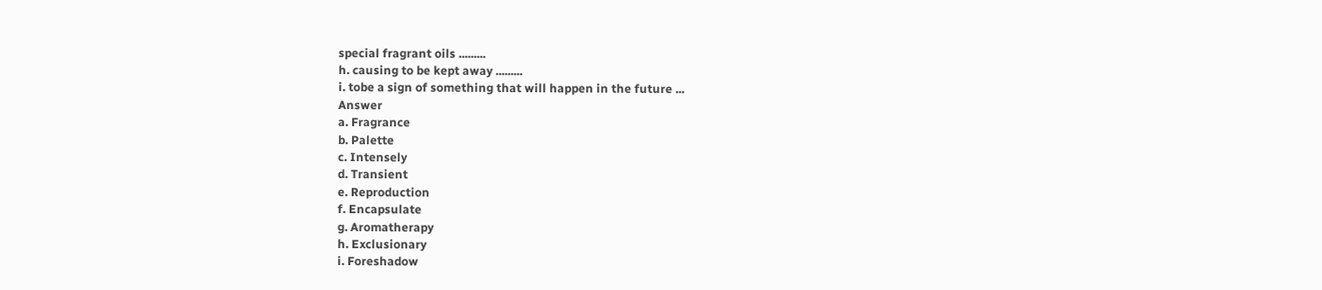special fragrant oils .........
h. causing to be kept away .........
i. tobe a sign of something that will happen in the future ...
Answer
a. Fragrance
b. Palette
c. Intensely
d. Transient
e. Reproduction
f. Encapsulate
g. Aromatherapy
h. Exclusionary
i. Foreshadow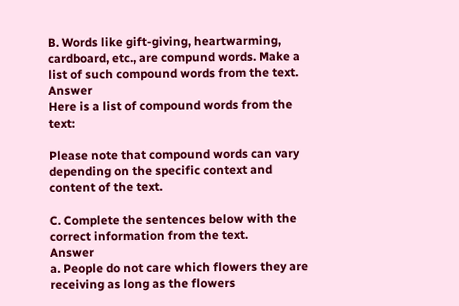B. Words like gift-giving, heartwarming, cardboard, etc., are compund words. Make a list of such compound words from the text.
Answer
Here is a list of compound words from the text:

Please note that compound words can vary depending on the specific context and content of the text.

C. Complete the sentences below with the correct information from the text.
Answer
a. People do not care which flowers they are receiving as long as the flowers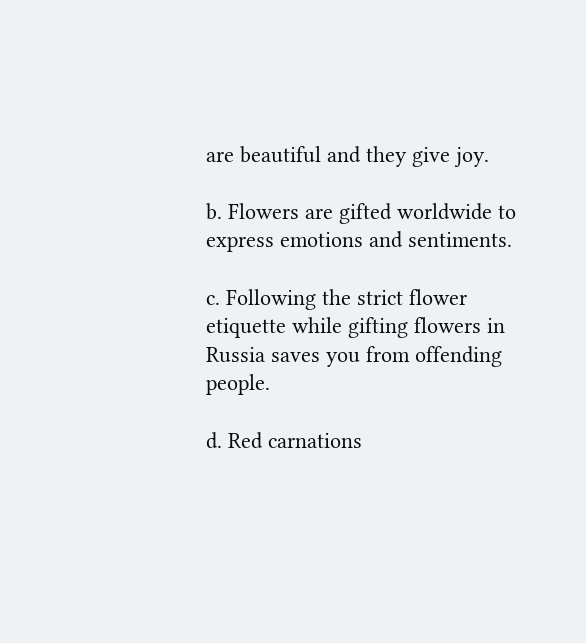are beautiful and they give joy.

b. Flowers are gifted worldwide to express emotions and sentiments.

c. Following the strict flower etiquette while gifting flowers in Russia saves you from offending people.

d. Red carnations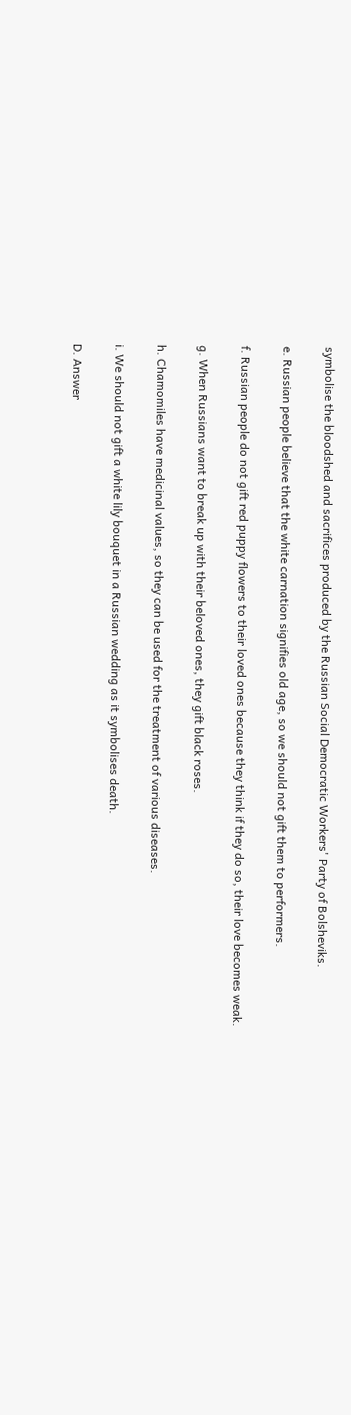symbolise the bloodshed and sacrifices produced by the Russian Social Democratic Workers' Party of Bolsheviks.

e. Russian people believe that the white carnation signifies old age, so we should not gift them to performers.

f. Russian people do not gift red puppy flowers to their loved ones because they think if they do so, their love becomes weak.

g. When Russians want to break up with their beloved ones, they gift black roses.

h. Chamomiles have medicinal values, so they can be used for the treatment of various diseases.

i. We should not gift a white lily bouquet in a Russian wedding as it symbolises death.

D. Answer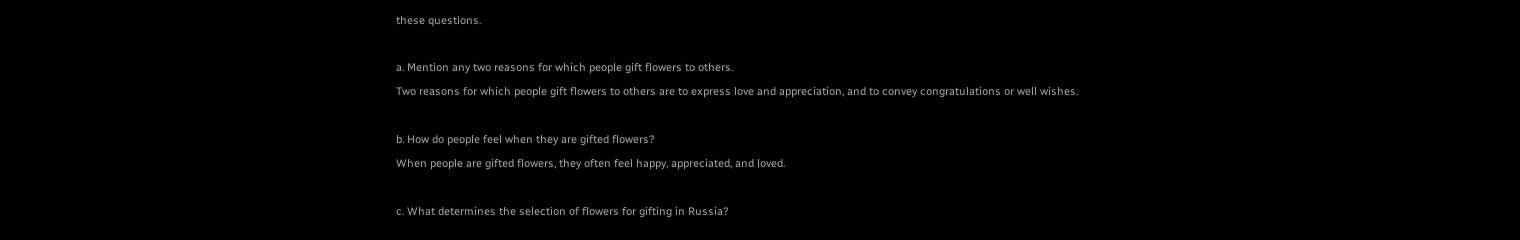these questions.

a. Mention any two reasons for which people gift flowers to others.
Two reasons for which people gift flowers to others are to express love and appreciation, and to convey congratulations or well wishes.

b. How do people feel when they are gifted flowers?
When people are gifted flowers, they often feel happy, appreciated, and loved.

c. What determines the selection of flowers for gifting in Russia?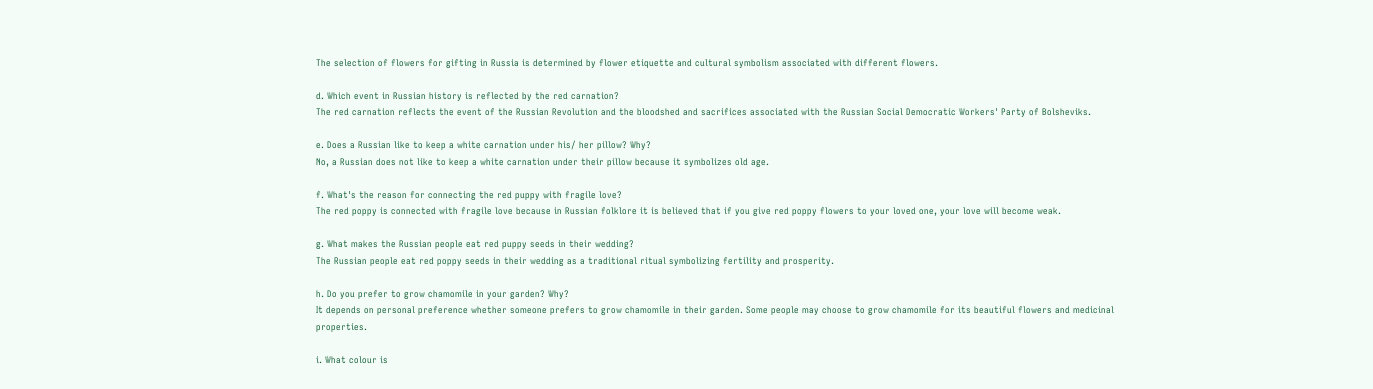The selection of flowers for gifting in Russia is determined by flower etiquette and cultural symbolism associated with different flowers.

d. Which event in Russian history is reflected by the red carnation?
The red carnation reflects the event of the Russian Revolution and the bloodshed and sacrifices associated with the Russian Social Democratic Workers' Party of Bolsheviks.

e. Does a Russian like to keep a white carnation under his/ her pillow? Why?
No, a Russian does not like to keep a white carnation under their pillow because it symbolizes old age.

f. What's the reason for connecting the red puppy with fragile love?
The red poppy is connected with fragile love because in Russian folklore it is believed that if you give red poppy flowers to your loved one, your love will become weak.

g. What makes the Russian people eat red puppy seeds in their wedding?
The Russian people eat red poppy seeds in their wedding as a traditional ritual symbolizing fertility and prosperity.

h. Do you prefer to grow chamomile in your garden? Why?
It depends on personal preference whether someone prefers to grow chamomile in their garden. Some people may choose to grow chamomile for its beautiful flowers and medicinal properties.

i. What colour is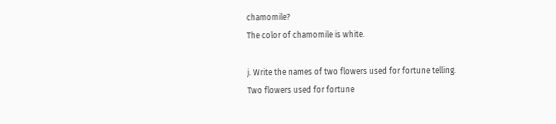chamomile?
The color of chamomile is white.

j. Write the names of two flowers used for fortune telling.
Two flowers used for fortune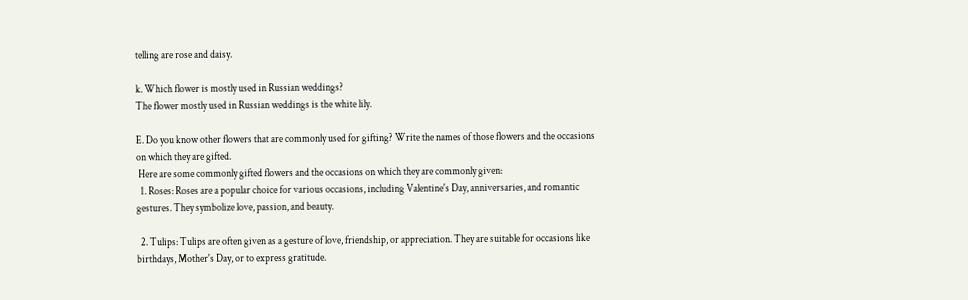telling are rose and daisy.

k. Which flower is mostly used in Russian weddings?
The flower mostly used in Russian weddings is the white lily.

E. Do you know other flowers that are commonly used for gifting? Write the names of those flowers and the occasions on which they are gifted.
 Here are some commonly gifted flowers and the occasions on which they are commonly given:
  1. Roses: Roses are a popular choice for various occasions, including Valentine's Day, anniversaries, and romantic gestures. They symbolize love, passion, and beauty.

  2. Tulips: Tulips are often given as a gesture of love, friendship, or appreciation. They are suitable for occasions like birthdays, Mother's Day, or to express gratitude.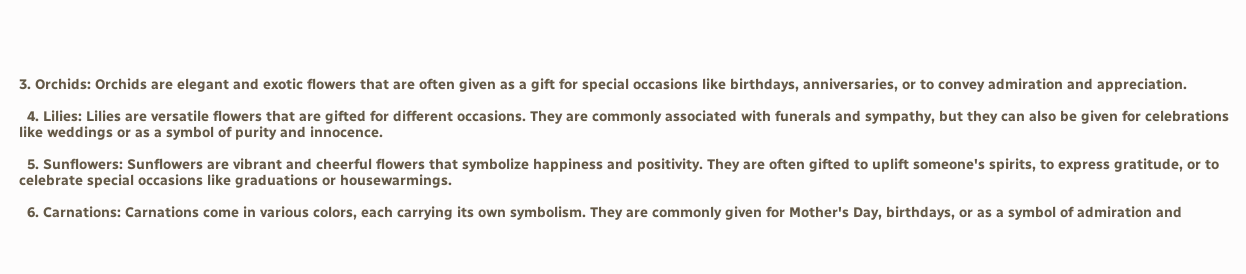3. Orchids: Orchids are elegant and exotic flowers that are often given as a gift for special occasions like birthdays, anniversaries, or to convey admiration and appreciation.

  4. Lilies: Lilies are versatile flowers that are gifted for different occasions. They are commonly associated with funerals and sympathy, but they can also be given for celebrations like weddings or as a symbol of purity and innocence.

  5. Sunflowers: Sunflowers are vibrant and cheerful flowers that symbolize happiness and positivity. They are often gifted to uplift someone's spirits, to express gratitude, or to celebrate special occasions like graduations or housewarmings.

  6. Carnations: Carnations come in various colors, each carrying its own symbolism. They are commonly given for Mother's Day, birthdays, or as a symbol of admiration and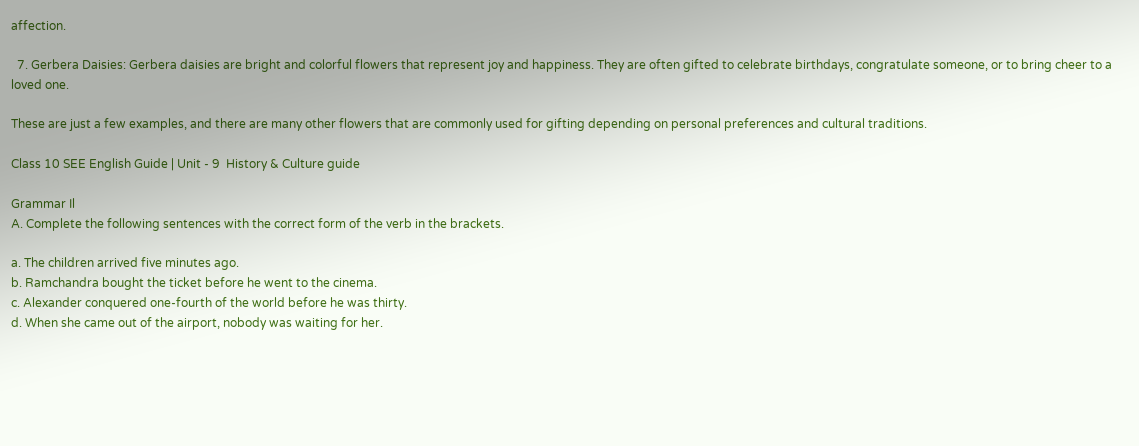affection.

  7. Gerbera Daisies: Gerbera daisies are bright and colorful flowers that represent joy and happiness. They are often gifted to celebrate birthdays, congratulate someone, or to bring cheer to a loved one.

These are just a few examples, and there are many other flowers that are commonly used for gifting depending on personal preferences and cultural traditions.

Class 10 SEE English Guide | Unit - 9  History & Culture guide

Grammar Il
A. Complete the following sentences with the correct form of the verb in the brackets.

a. The children arrived five minutes ago.
b. Ramchandra bought the ticket before he went to the cinema.
c. Alexander conquered one-fourth of the world before he was thirty.
d. When she came out of the airport, nobody was waiting for her.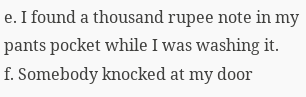e. I found a thousand rupee note in my pants pocket while I was washing it.
f. Somebody knocked at my door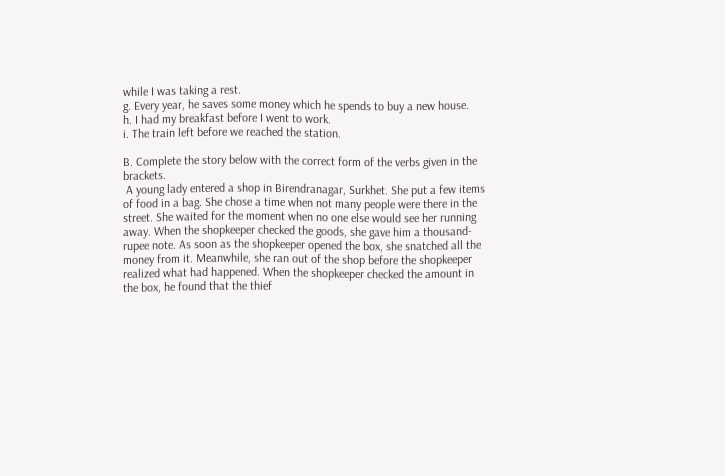while I was taking a rest.
g. Every year, he saves some money which he spends to buy a new house.
h. I had my breakfast before I went to work.
i. The train left before we reached the station.

B. Complete the story below with the correct form of the verbs given in the brackets.
 A young lady entered a shop in Birendranagar, Surkhet. She put a few items of food in a bag. She chose a time when not many people were there in the street. She waited for the moment when no one else would see her running away. When the shopkeeper checked the goods, she gave him a thousand-rupee note. As soon as the shopkeeper opened the box, she snatched all the money from it. Meanwhile, she ran out of the shop before the shopkeeper realized what had happened. When the shopkeeper checked the amount in the box, he found that the thief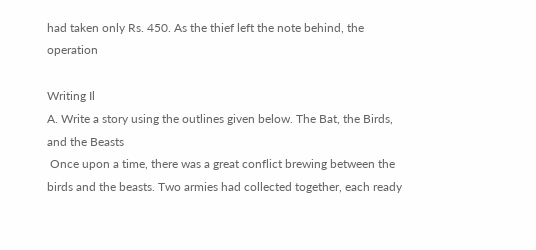had taken only Rs. 450. As the thief left the note behind, the operation

Writing Il
A. Write a story using the outlines given below. The Bat, the Birds, and the Beasts
 Once upon a time, there was a great conflict brewing between the birds and the beasts. Two armies had collected together, each ready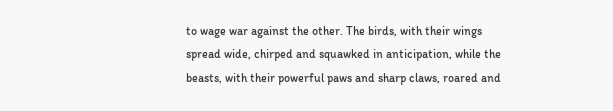to wage war against the other. The birds, with their wings spread wide, chirped and squawked in anticipation, while the beasts, with their powerful paws and sharp claws, roared and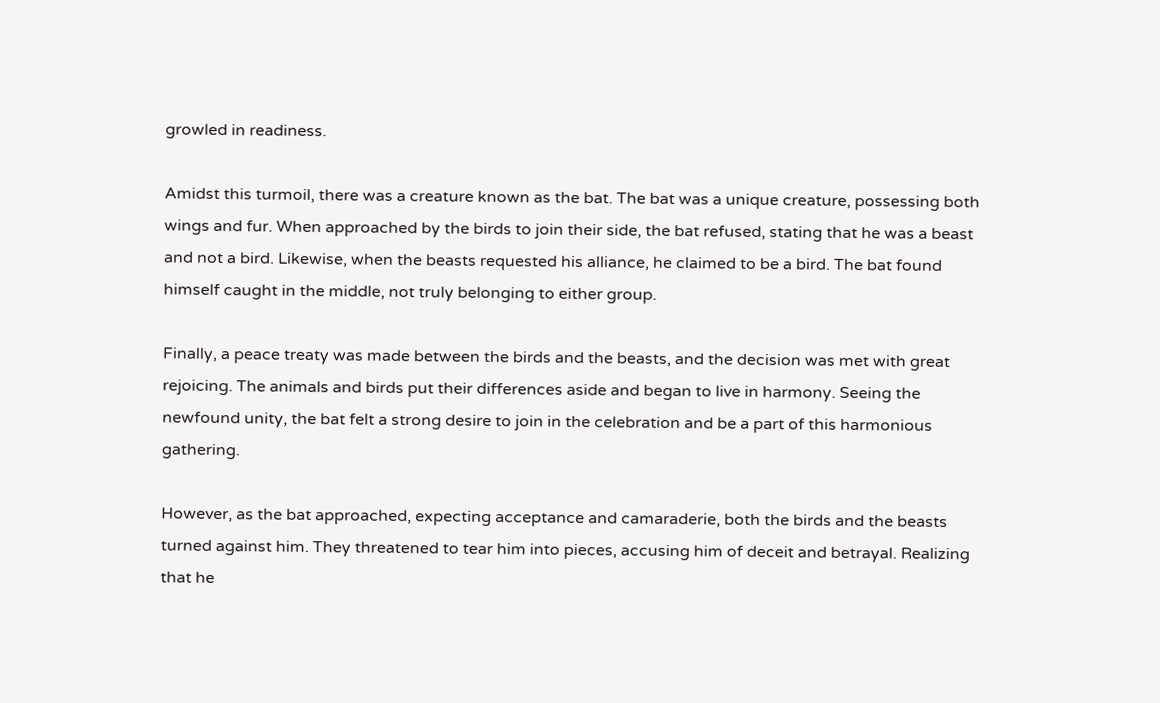growled in readiness.

Amidst this turmoil, there was a creature known as the bat. The bat was a unique creature, possessing both wings and fur. When approached by the birds to join their side, the bat refused, stating that he was a beast and not a bird. Likewise, when the beasts requested his alliance, he claimed to be a bird. The bat found himself caught in the middle, not truly belonging to either group.

Finally, a peace treaty was made between the birds and the beasts, and the decision was met with great rejoicing. The animals and birds put their differences aside and began to live in harmony. Seeing the newfound unity, the bat felt a strong desire to join in the celebration and be a part of this harmonious gathering.

However, as the bat approached, expecting acceptance and camaraderie, both the birds and the beasts turned against him. They threatened to tear him into pieces, accusing him of deceit and betrayal. Realizing that he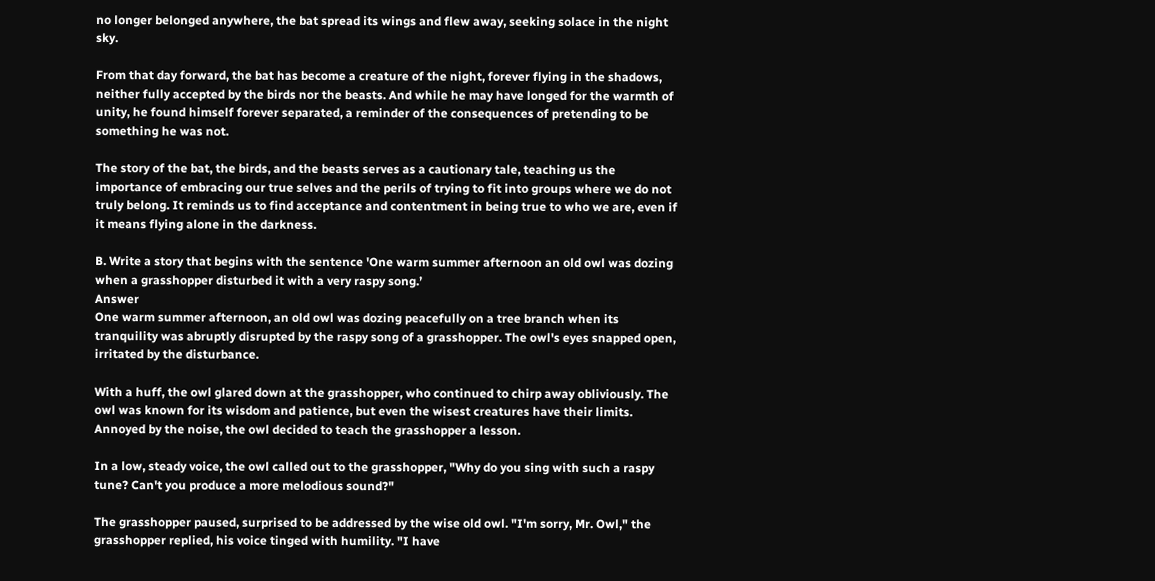no longer belonged anywhere, the bat spread its wings and flew away, seeking solace in the night sky.

From that day forward, the bat has become a creature of the night, forever flying in the shadows, neither fully accepted by the birds nor the beasts. And while he may have longed for the warmth of unity, he found himself forever separated, a reminder of the consequences of pretending to be something he was not.

The story of the bat, the birds, and the beasts serves as a cautionary tale, teaching us the importance of embracing our true selves and the perils of trying to fit into groups where we do not truly belong. It reminds us to find acceptance and contentment in being true to who we are, even if it means flying alone in the darkness.

B. Write a story that begins with the sentence 'One warm summer afternoon an old owl was dozing when a grasshopper disturbed it with a very raspy song.’
Answer
One warm summer afternoon, an old owl was dozing peacefully on a tree branch when its tranquility was abruptly disrupted by the raspy song of a grasshopper. The owl's eyes snapped open, irritated by the disturbance.

With a huff, the owl glared down at the grasshopper, who continued to chirp away obliviously. The owl was known for its wisdom and patience, but even the wisest creatures have their limits. Annoyed by the noise, the owl decided to teach the grasshopper a lesson.

In a low, steady voice, the owl called out to the grasshopper, "Why do you sing with such a raspy tune? Can't you produce a more melodious sound?"

The grasshopper paused, surprised to be addressed by the wise old owl. "I'm sorry, Mr. Owl," the grasshopper replied, his voice tinged with humility. "I have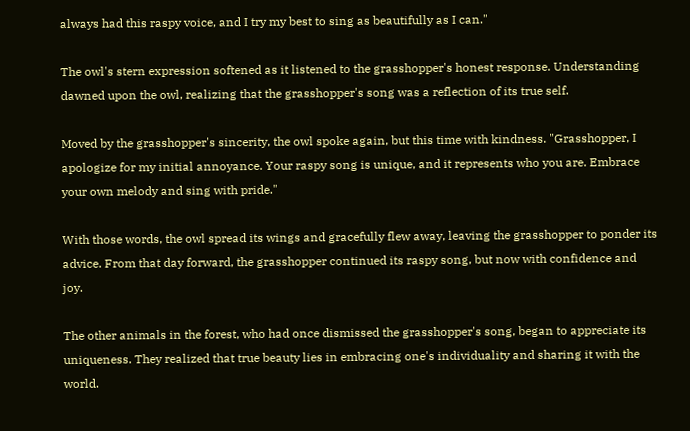always had this raspy voice, and I try my best to sing as beautifully as I can."

The owl's stern expression softened as it listened to the grasshopper's honest response. Understanding dawned upon the owl, realizing that the grasshopper's song was a reflection of its true self.

Moved by the grasshopper's sincerity, the owl spoke again, but this time with kindness. "Grasshopper, I apologize for my initial annoyance. Your raspy song is unique, and it represents who you are. Embrace your own melody and sing with pride."

With those words, the owl spread its wings and gracefully flew away, leaving the grasshopper to ponder its advice. From that day forward, the grasshopper continued its raspy song, but now with confidence and joy.

The other animals in the forest, who had once dismissed the grasshopper's song, began to appreciate its uniqueness. They realized that true beauty lies in embracing one's individuality and sharing it with the world.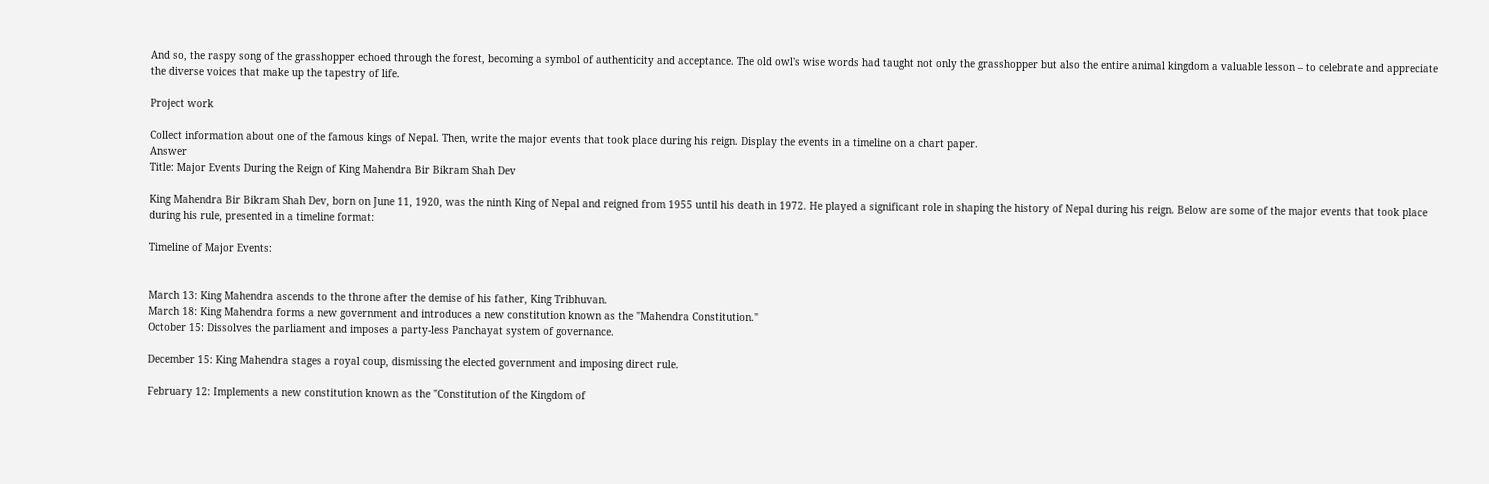And so, the raspy song of the grasshopper echoed through the forest, becoming a symbol of authenticity and acceptance. The old owl's wise words had taught not only the grasshopper but also the entire animal kingdom a valuable lesson – to celebrate and appreciate the diverse voices that make up the tapestry of life.

Project work

Collect information about one of the famous kings of Nepal. Then, write the major events that took place during his reign. Display the events in a timeline on a chart paper.
Answer
Title: Major Events During the Reign of King Mahendra Bir Bikram Shah Dev

King Mahendra Bir Bikram Shah Dev, born on June 11, 1920, was the ninth King of Nepal and reigned from 1955 until his death in 1972. He played a significant role in shaping the history of Nepal during his reign. Below are some of the major events that took place during his rule, presented in a timeline format:

Timeline of Major Events:


March 13: King Mahendra ascends to the throne after the demise of his father, King Tribhuvan.
March 18: King Mahendra forms a new government and introduces a new constitution known as the "Mahendra Constitution."
October 15: Dissolves the parliament and imposes a party-less Panchayat system of governance.

December 15: King Mahendra stages a royal coup, dismissing the elected government and imposing direct rule.

February 12: Implements a new constitution known as the "Constitution of the Kingdom of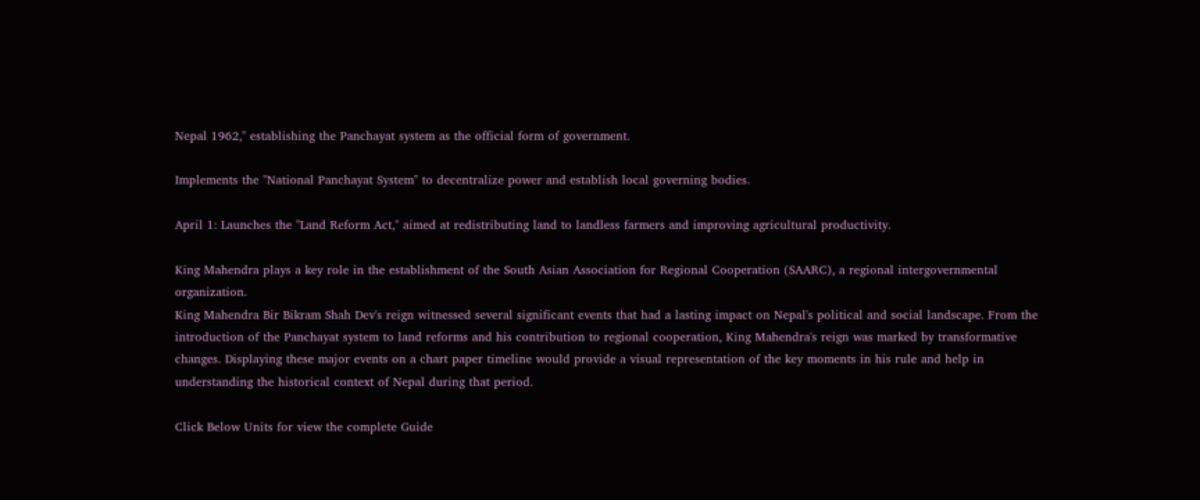Nepal 1962," establishing the Panchayat system as the official form of government.

Implements the "National Panchayat System" to decentralize power and establish local governing bodies.

April 1: Launches the "Land Reform Act," aimed at redistributing land to landless farmers and improving agricultural productivity.

King Mahendra plays a key role in the establishment of the South Asian Association for Regional Cooperation (SAARC), a regional intergovernmental organization.
King Mahendra Bir Bikram Shah Dev's reign witnessed several significant events that had a lasting impact on Nepal's political and social landscape. From the introduction of the Panchayat system to land reforms and his contribution to regional cooperation, King Mahendra's reign was marked by transformative changes. Displaying these major events on a chart paper timeline would provide a visual representation of the key moments in his rule and help in understanding the historical context of Nepal during that period.

Click Below Units for view the complete Guide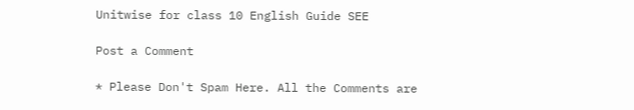Unitwise for class 10 English Guide SEE

Post a Comment

* Please Don't Spam Here. All the Comments are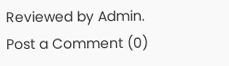Reviewed by Admin.
Post a Comment (0)